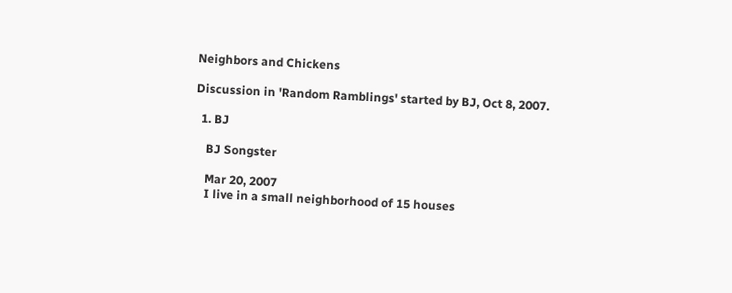Neighbors and Chickens

Discussion in 'Random Ramblings' started by BJ, Oct 8, 2007.

  1. BJ

    BJ Songster

    Mar 20, 2007
    I live in a small neighborhood of 15 houses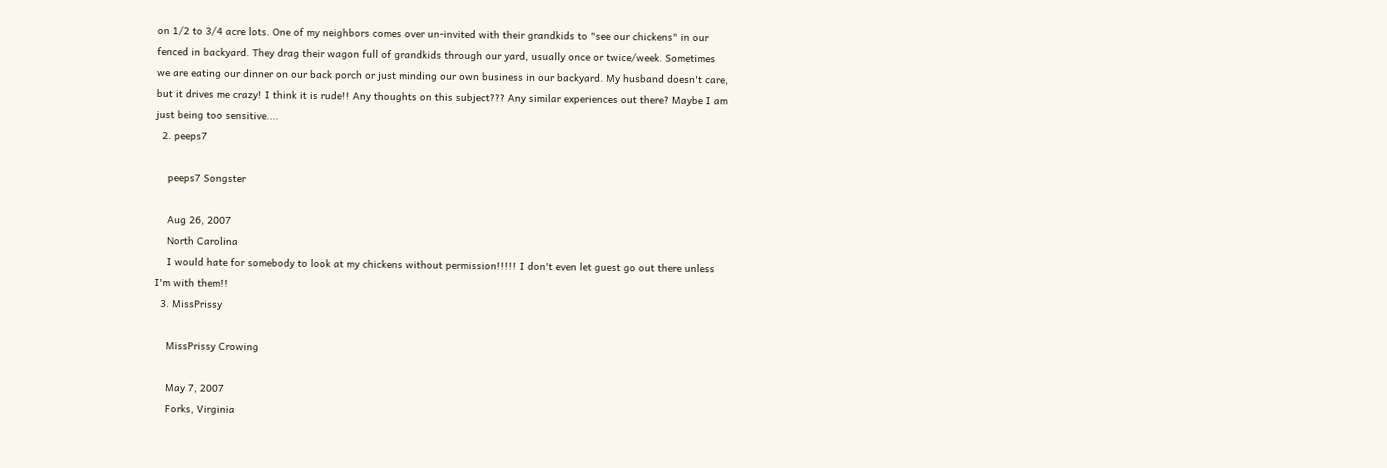on 1/2 to 3/4 acre lots. One of my neighbors comes over un-invited with their grandkids to "see our chickens" in our fenced in backyard. They drag their wagon full of grandkids through our yard, usually once or twice/week. Sometimes we are eating our dinner on our back porch or just minding our own business in our backyard. My husband doesn't care, but it drives me crazy! I think it is rude!! Any thoughts on this subject??? Any similar experiences out there? Maybe I am just being too sensitive....
  2. peeps7

    peeps7 Songster

    Aug 26, 2007
    North Carolina
    I would hate for somebody to look at my chickens without permission!!!!! I don't even let guest go out there unless I'm with them!!
  3. MissPrissy

    MissPrissy Crowing

    May 7, 2007
    Forks, Virginia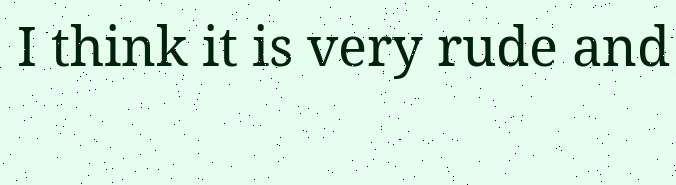I think it is very rude and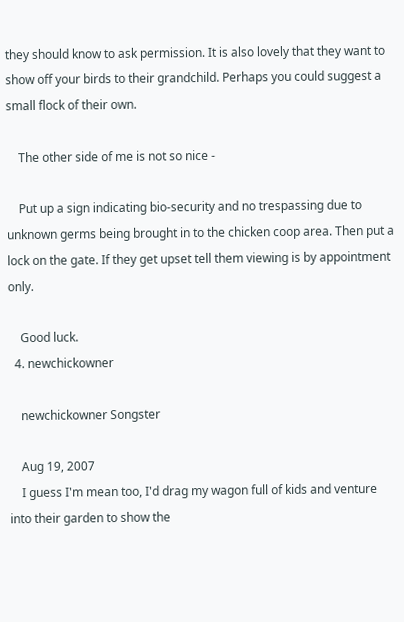they should know to ask permission. It is also lovely that they want to show off your birds to their grandchild. Perhaps you could suggest a small flock of their own.

    The other side of me is not so nice -

    Put up a sign indicating bio-security and no trespassing due to unknown germs being brought in to the chicken coop area. Then put a lock on the gate. If they get upset tell them viewing is by appointment only.

    Good luck.
  4. newchickowner

    newchickowner Songster

    Aug 19, 2007
    I guess I'm mean too, I'd drag my wagon full of kids and venture into their garden to show the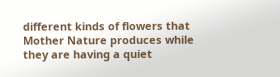different kinds of flowers that Mother Nature produces while they are having a quiet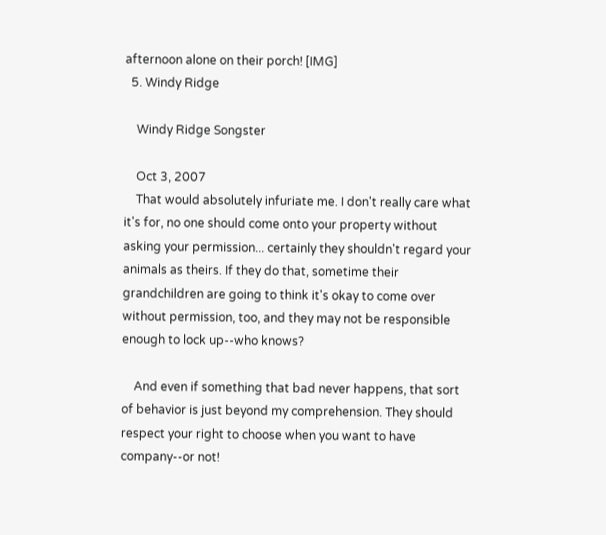afternoon alone on their porch! [IMG]
  5. Windy Ridge

    Windy Ridge Songster

    Oct 3, 2007
    That would absolutely infuriate me. I don't really care what it's for, no one should come onto your property without asking your permission... certainly they shouldn't regard your animals as theirs. If they do that, sometime their grandchildren are going to think it's okay to come over without permission, too, and they may not be responsible enough to lock up--who knows?

    And even if something that bad never happens, that sort of behavior is just beyond my comprehension. They should respect your right to choose when you want to have company--or not!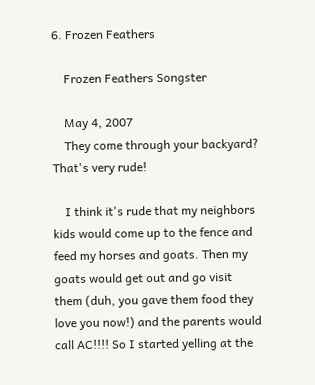6. Frozen Feathers

    Frozen Feathers Songster

    May 4, 2007
    They come through your backyard? That's very rude!

    I think it's rude that my neighbors kids would come up to the fence and feed my horses and goats. Then my goats would get out and go visit them (duh, you gave them food they love you now!) and the parents would call AC!!!! So I started yelling at the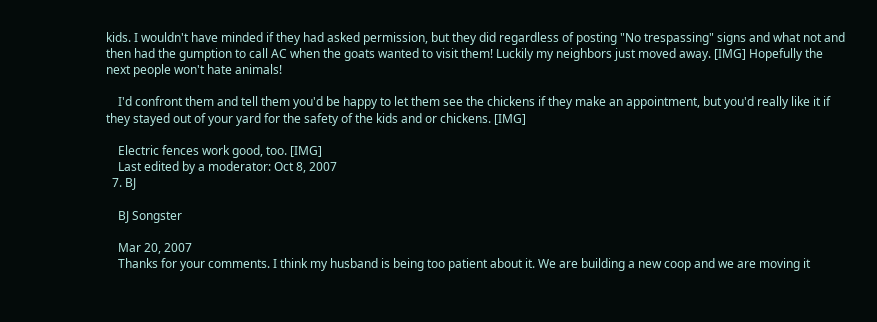kids. I wouldn't have minded if they had asked permission, but they did regardless of posting "No trespassing" signs and what not and then had the gumption to call AC when the goats wanted to visit them! Luckily my neighbors just moved away. [IMG] Hopefully the next people won't hate animals!

    I'd confront them and tell them you'd be happy to let them see the chickens if they make an appointment, but you'd really like it if they stayed out of your yard for the safety of the kids and or chickens. [IMG]

    Electric fences work good, too. [IMG]
    Last edited by a moderator: Oct 8, 2007
  7. BJ

    BJ Songster

    Mar 20, 2007
    Thanks for your comments. I think my husband is being too patient about it. We are building a new coop and we are moving it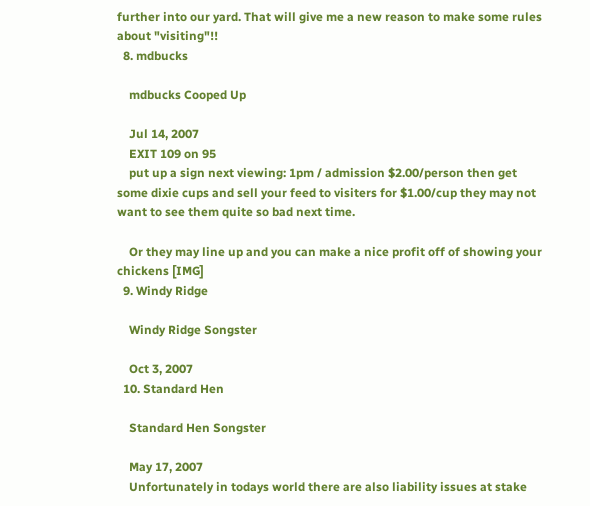further into our yard. That will give me a new reason to make some rules about "visiting"!!
  8. mdbucks

    mdbucks Cooped Up

    Jul 14, 2007
    EXIT 109 on 95
    put up a sign next viewing: 1pm / admission $2.00/person then get some dixie cups and sell your feed to visiters for $1.00/cup they may not want to see them quite so bad next time.

    Or they may line up and you can make a nice profit off of showing your chickens [IMG]
  9. Windy Ridge

    Windy Ridge Songster

    Oct 3, 2007
  10. Standard Hen

    Standard Hen Songster

    May 17, 2007
    Unfortunately in todays world there are also liability issues at stake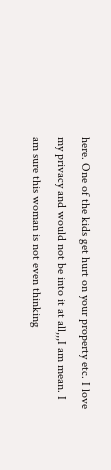here. One of the kids get hurt on your property etc. I love my privacy and would not be into it at all,,,I am mean. I am sure this woman is not even thinking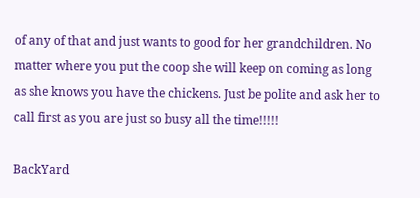of any of that and just wants to good for her grandchildren. No matter where you put the coop she will keep on coming as long as she knows you have the chickens. Just be polite and ask her to call first as you are just so busy all the time!!!!!

BackYard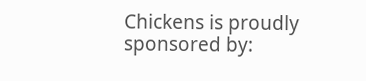Chickens is proudly sponsored by: